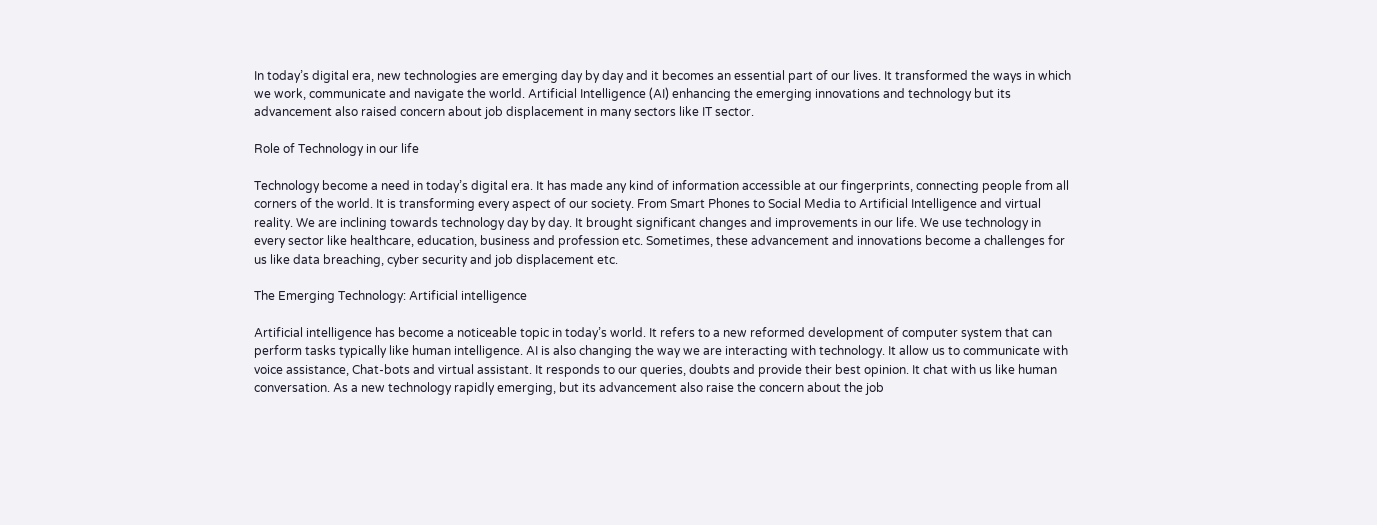In today’s digital era, new technologies are emerging day by day and it becomes an essential part of our lives. It transformed the ways in which we work, communicate and navigate the world. Artificial Intelligence (AI) enhancing the emerging innovations and technology but its advancement also raised concern about job displacement in many sectors like IT sector.

Role of Technology in our life

Technology become a need in today’s digital era. It has made any kind of information accessible at our fingerprints, connecting people from all corners of the world. It is transforming every aspect of our society. From Smart Phones to Social Media to Artificial Intelligence and virtual reality. We are inclining towards technology day by day. It brought significant changes and improvements in our life. We use technology in every sector like healthcare, education, business and profession etc. Sometimes, these advancement and innovations become a challenges for us like data breaching, cyber security and job displacement etc.

The Emerging Technology: Artificial intelligence

Artificial intelligence has become a noticeable topic in today’s world. It refers to a new reformed development of computer system that can perform tasks typically like human intelligence. AI is also changing the way we are interacting with technology. It allow us to communicate with voice assistance, Chat-bots and virtual assistant. It responds to our queries, doubts and provide their best opinion. It chat with us like human conversation. As a new technology rapidly emerging, but its advancement also raise the concern about the job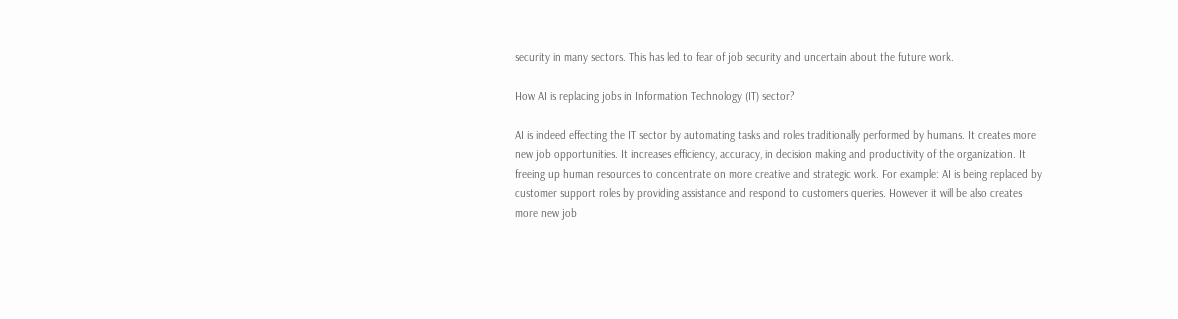security in many sectors. This has led to fear of job security and uncertain about the future work.

How AI is replacing jobs in Information Technology (IT) sector?

AI is indeed effecting the IT sector by automating tasks and roles traditionally performed by humans. It creates more new job opportunities. It increases efficiency, accuracy, in decision making and productivity of the organization. It freeing up human resources to concentrate on more creative and strategic work. For example: AI is being replaced by customer support roles by providing assistance and respond to customers queries. However it will be also creates more new job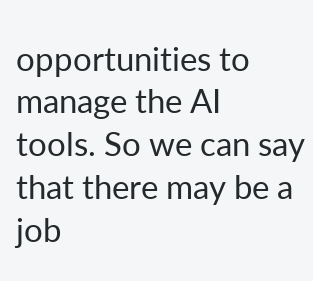opportunities to manage the AI tools. So we can say that there may be a job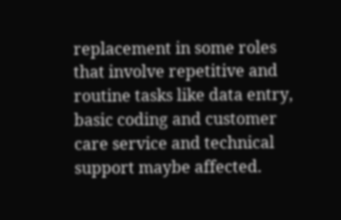replacement in some roles that involve repetitive and routine tasks like data entry, basic coding and customer care service and technical support maybe affected.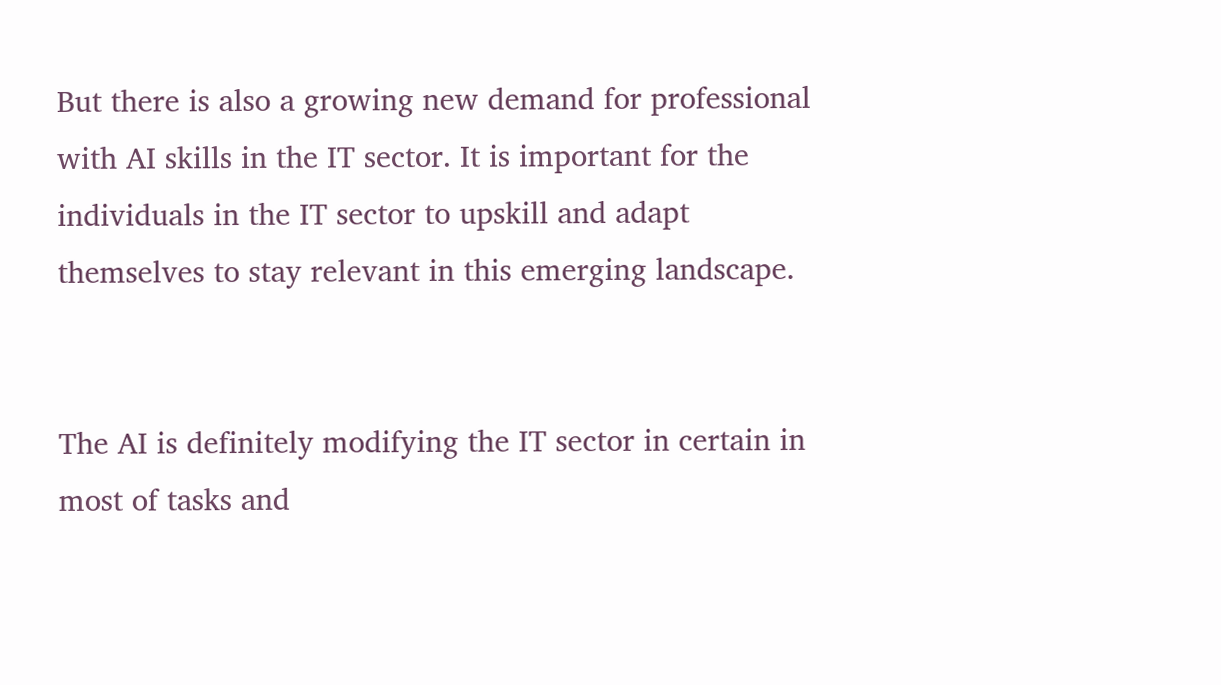But there is also a growing new demand for professional with AI skills in the IT sector. It is important for the individuals in the IT sector to upskill and adapt themselves to stay relevant in this emerging landscape.


The AI is definitely modifying the IT sector in certain in most of tasks and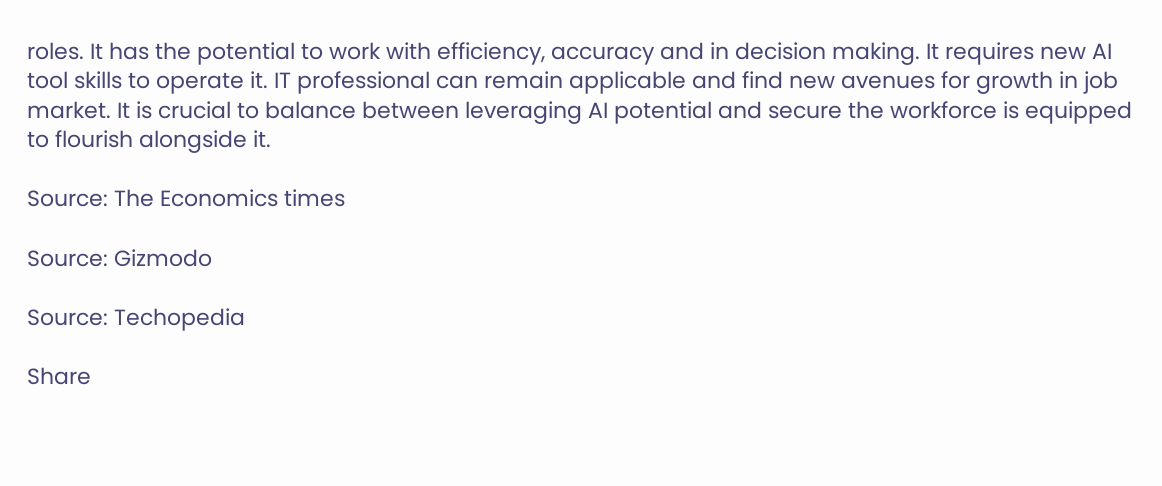roles. It has the potential to work with efficiency, accuracy and in decision making. It requires new AI tool skills to operate it. IT professional can remain applicable and find new avenues for growth in job market. It is crucial to balance between leveraging AI potential and secure the workforce is equipped to flourish alongside it.

Source: The Economics times

Source: Gizmodo

Source: Techopedia

Share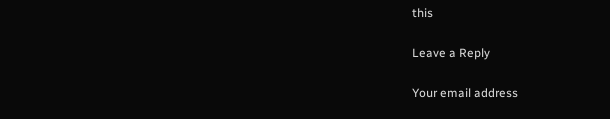this

Leave a Reply

Your email address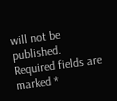will not be published. Required fields are marked *